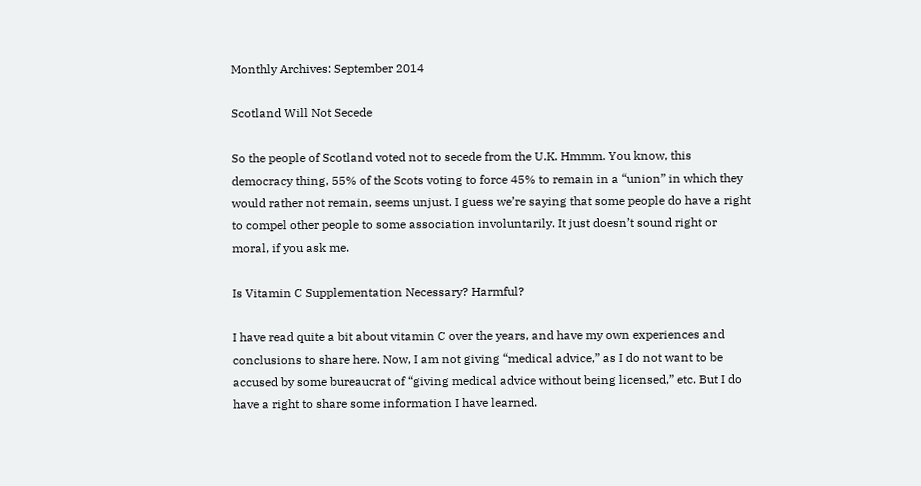Monthly Archives: September 2014

Scotland Will Not Secede

So the people of Scotland voted not to secede from the U.K. Hmmm. You know, this democracy thing, 55% of the Scots voting to force 45% to remain in a “union” in which they would rather not remain, seems unjust. I guess we’re saying that some people do have a right to compel other people to some association involuntarily. It just doesn’t sound right or moral, if you ask me.

Is Vitamin C Supplementation Necessary? Harmful?

I have read quite a bit about vitamin C over the years, and have my own experiences and conclusions to share here. Now, I am not giving “medical advice,” as I do not want to be accused by some bureaucrat of “giving medical advice without being licensed,” etc. But I do have a right to share some information I have learned.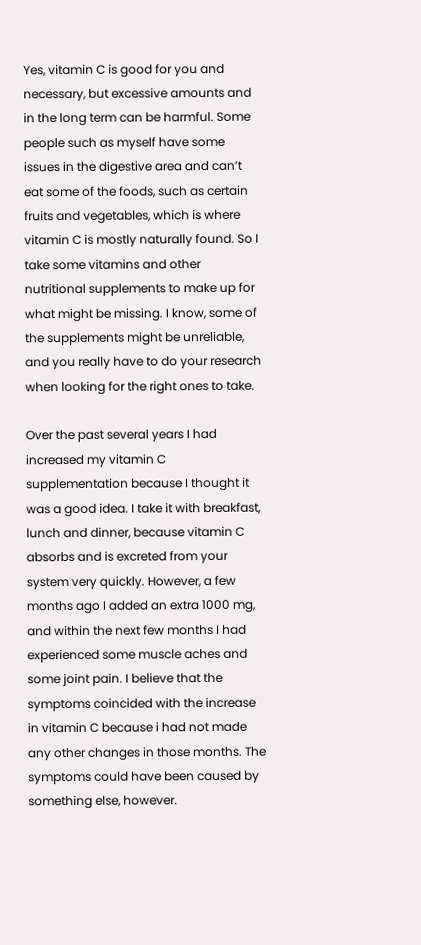Yes, vitamin C is good for you and necessary, but excessive amounts and in the long term can be harmful. Some people such as myself have some issues in the digestive area and can’t eat some of the foods, such as certain fruits and vegetables, which is where vitamin C is mostly naturally found. So I take some vitamins and other nutritional supplements to make up for what might be missing. I know, some of the supplements might be unreliable, and you really have to do your research when looking for the right ones to take.

Over the past several years I had increased my vitamin C supplementation because I thought it was a good idea. I take it with breakfast, lunch and dinner, because vitamin C absorbs and is excreted from your system very quickly. However, a few months ago I added an extra 1000 mg, and within the next few months I had experienced some muscle aches and some joint pain. I believe that the symptoms coincided with the increase in vitamin C because i had not made any other changes in those months. The symptoms could have been caused by something else, however.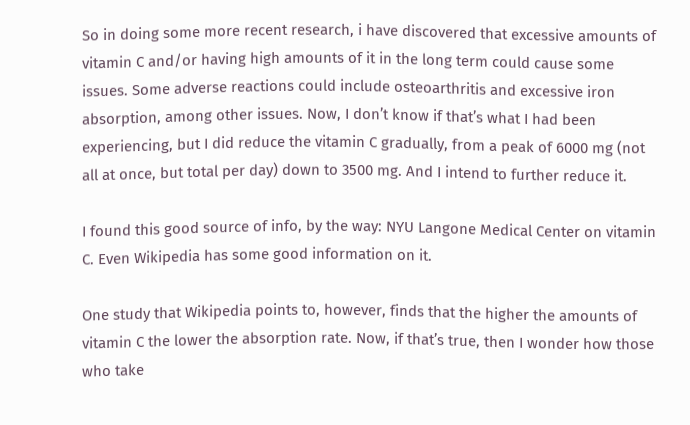So in doing some more recent research, i have discovered that excessive amounts of vitamin C and/or having high amounts of it in the long term could cause some issues. Some adverse reactions could include osteoarthritis and excessive iron absorption, among other issues. Now, I don’t know if that’s what I had been experiencing, but I did reduce the vitamin C gradually, from a peak of 6000 mg (not all at once, but total per day) down to 3500 mg. And I intend to further reduce it.

I found this good source of info, by the way: NYU Langone Medical Center on vitamin C. Even Wikipedia has some good information on it.

One study that Wikipedia points to, however, finds that the higher the amounts of vitamin C the lower the absorption rate. Now, if that’s true, then I wonder how those who take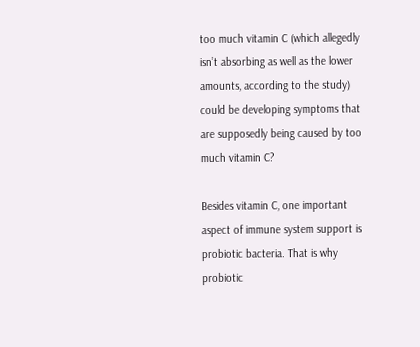too much vitamin C (which allegedly isn’t absorbing as well as the lower amounts, according to the study) could be developing symptoms that are supposedly being caused by too much vitamin C?

Besides vitamin C, one important aspect of immune system support is probiotic bacteria. That is why probiotic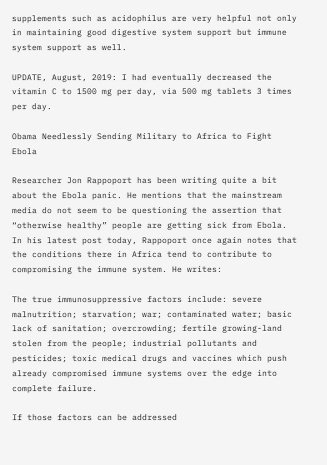supplements such as acidophilus are very helpful not only in maintaining good digestive system support but immune system support as well.

UPDATE, August, 2019: I had eventually decreased the vitamin C to 1500 mg per day, via 500 mg tablets 3 times per day.

Obama Needlessly Sending Military to Africa to Fight Ebola

Researcher Jon Rappoport has been writing quite a bit about the Ebola panic. He mentions that the mainstream media do not seem to be questioning the assertion that “otherwise healthy” people are getting sick from Ebola. In his latest post today, Rappoport once again notes that the conditions there in Africa tend to contribute to compromising the immune system. He writes:

The true immunosuppressive factors include: severe malnutrition; starvation; war; contaminated water; basic lack of sanitation; overcrowding; fertile growing-land stolen from the people; industrial pollutants and pesticides; toxic medical drugs and vaccines which push already compromised immune systems over the edge into complete failure.

If those factors can be addressed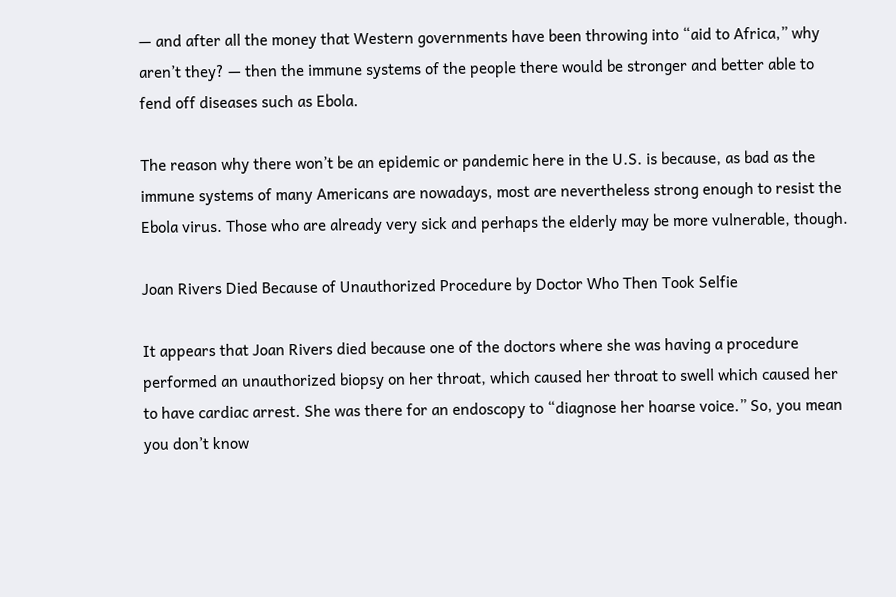— and after all the money that Western governments have been throwing into “aid to Africa,” why aren’t they? — then the immune systems of the people there would be stronger and better able to fend off diseases such as Ebola.

The reason why there won’t be an epidemic or pandemic here in the U.S. is because, as bad as the immune systems of many Americans are nowadays, most are nevertheless strong enough to resist the Ebola virus. Those who are already very sick and perhaps the elderly may be more vulnerable, though.

Joan Rivers Died Because of Unauthorized Procedure by Doctor Who Then Took Selfie

It appears that Joan Rivers died because one of the doctors where she was having a procedure performed an unauthorized biopsy on her throat, which caused her throat to swell which caused her to have cardiac arrest. She was there for an endoscopy to “diagnose her hoarse voice.” So, you mean you don’t know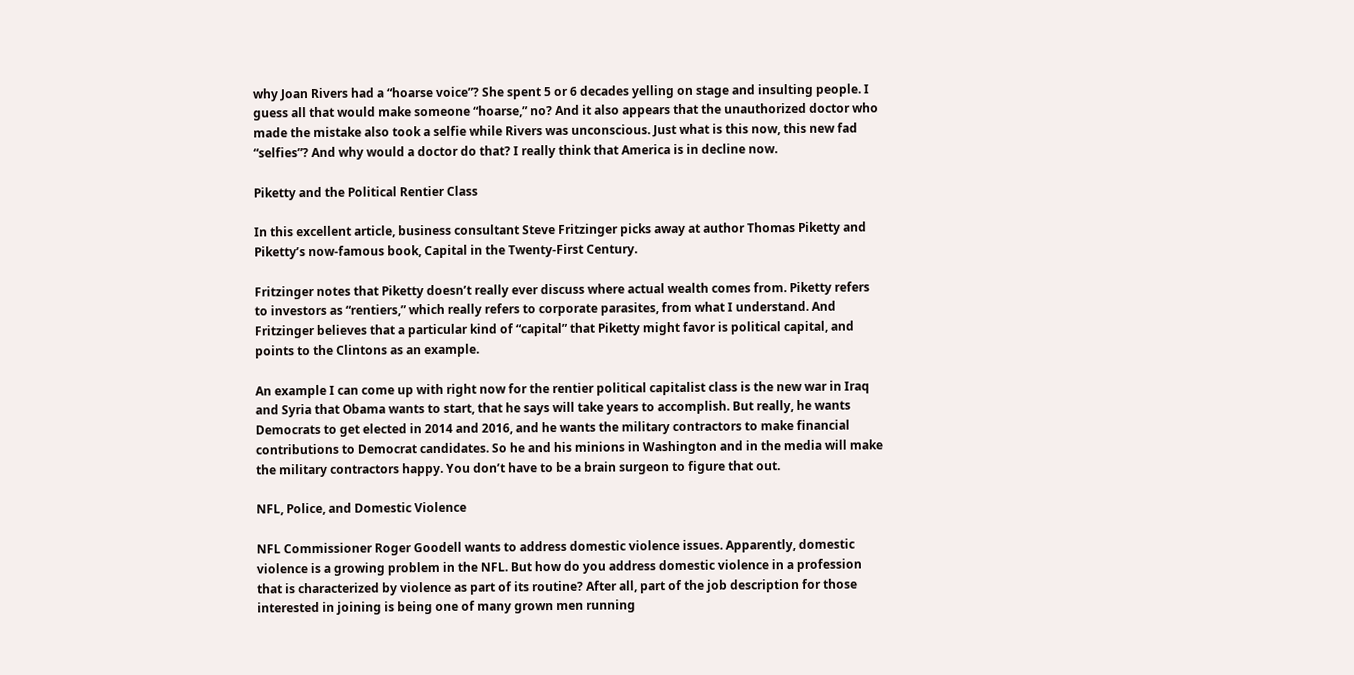why Joan Rivers had a “hoarse voice”? She spent 5 or 6 decades yelling on stage and insulting people. I guess all that would make someone “hoarse,” no? And it also appears that the unauthorized doctor who made the mistake also took a selfie while Rivers was unconscious. Just what is this now, this new fad “selfies”? And why would a doctor do that? I really think that America is in decline now.

Piketty and the Political Rentier Class

In this excellent article, business consultant Steve Fritzinger picks away at author Thomas Piketty and Piketty’s now-famous book, Capital in the Twenty-First Century.

Fritzinger notes that Piketty doesn’t really ever discuss where actual wealth comes from. Piketty refers to investors as “rentiers,” which really refers to corporate parasites, from what I understand. And Fritzinger believes that a particular kind of “capital” that Piketty might favor is political capital, and points to the Clintons as an example.

An example I can come up with right now for the rentier political capitalist class is the new war in Iraq and Syria that Obama wants to start, that he says will take years to accomplish. But really, he wants Democrats to get elected in 2014 and 2016, and he wants the military contractors to make financial contributions to Democrat candidates. So he and his minions in Washington and in the media will make the military contractors happy. You don’t have to be a brain surgeon to figure that out.

NFL, Police, and Domestic Violence

NFL Commissioner Roger Goodell wants to address domestic violence issues. Apparently, domestic violence is a growing problem in the NFL. But how do you address domestic violence in a profession that is characterized by violence as part of its routine? After all, part of the job description for those interested in joining is being one of many grown men running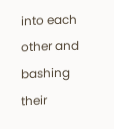into each other and bashing their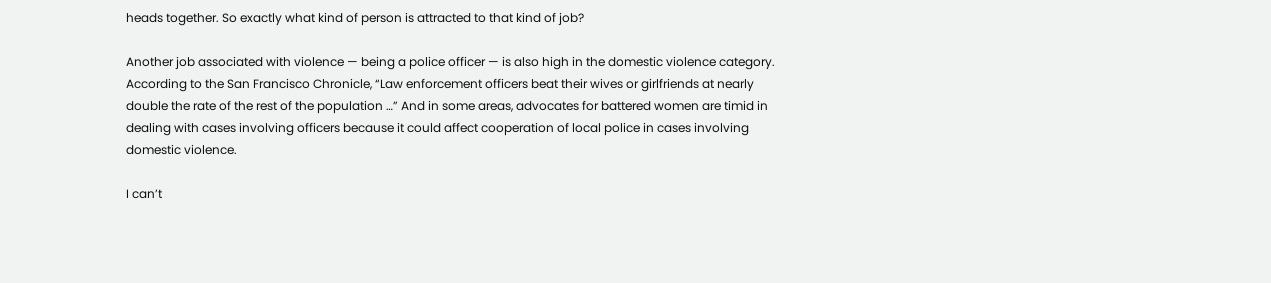heads together. So exactly what kind of person is attracted to that kind of job?

Another job associated with violence — being a police officer — is also high in the domestic violence category. According to the San Francisco Chronicle, “Law enforcement officers beat their wives or girlfriends at nearly double the rate of the rest of the population …” And in some areas, advocates for battered women are timid in dealing with cases involving officers because it could affect cooperation of local police in cases involving domestic violence.

I can’t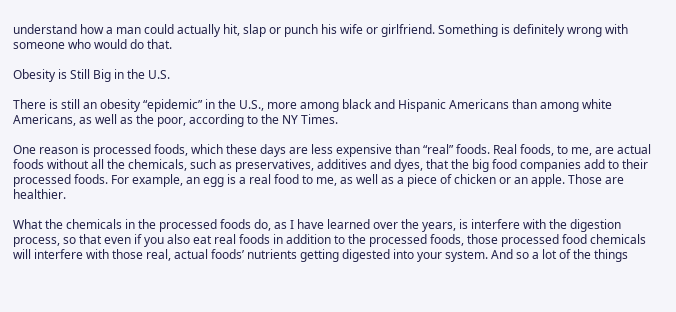understand how a man could actually hit, slap or punch his wife or girlfriend. Something is definitely wrong with someone who would do that.

Obesity is Still Big in the U.S.

There is still an obesity “epidemic” in the U.S., more among black and Hispanic Americans than among white Americans, as well as the poor, according to the NY Times.

One reason is processed foods, which these days are less expensive than “real” foods. Real foods, to me, are actual foods without all the chemicals, such as preservatives, additives and dyes, that the big food companies add to their processed foods. For example, an egg is a real food to me, as well as a piece of chicken or an apple. Those are healthier.

What the chemicals in the processed foods do, as I have learned over the years, is interfere with the digestion process, so that even if you also eat real foods in addition to the processed foods, those processed food chemicals will interfere with those real, actual foods’ nutrients getting digested into your system. And so a lot of the things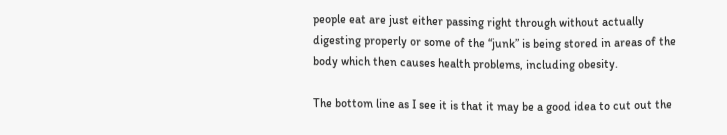people eat are just either passing right through without actually digesting properly or some of the “junk” is being stored in areas of the body which then causes health problems, including obesity.

The bottom line as I see it is that it may be a good idea to cut out the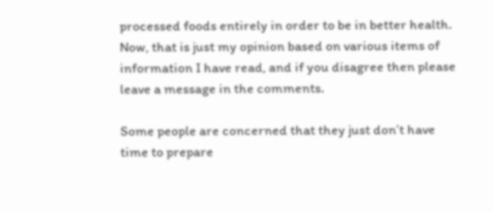processed foods entirely in order to be in better health. Now, that is just my opinion based on various items of information I have read, and if you disagree then please leave a message in the comments.

Some people are concerned that they just don’t have time to prepare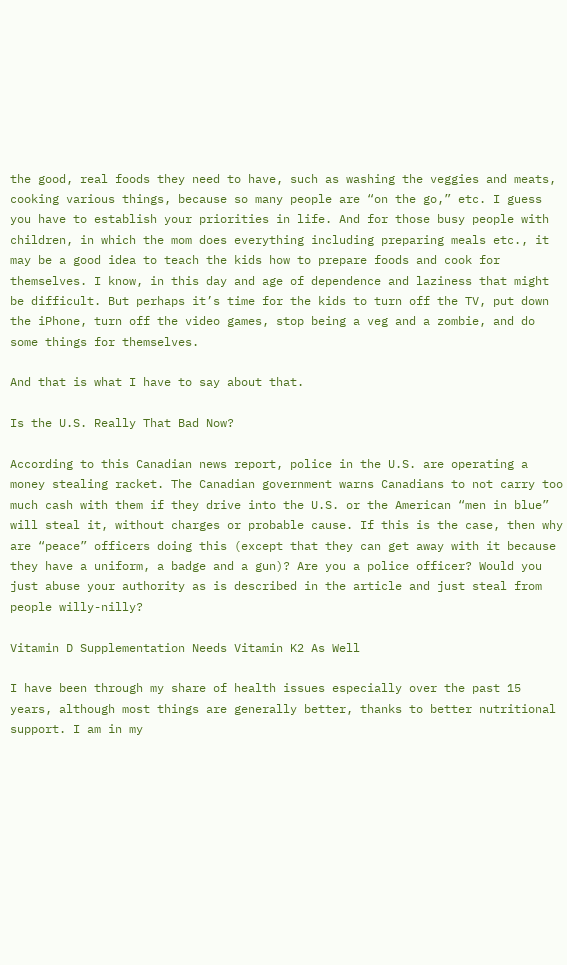the good, real foods they need to have, such as washing the veggies and meats, cooking various things, because so many people are “on the go,” etc. I guess you have to establish your priorities in life. And for those busy people with children, in which the mom does everything including preparing meals etc., it may be a good idea to teach the kids how to prepare foods and cook for themselves. I know, in this day and age of dependence and laziness that might be difficult. But perhaps it’s time for the kids to turn off the TV, put down the iPhone, turn off the video games, stop being a veg and a zombie, and do some things for themselves.

And that is what I have to say about that.

Is the U.S. Really That Bad Now?

According to this Canadian news report, police in the U.S. are operating a money stealing racket. The Canadian government warns Canadians to not carry too much cash with them if they drive into the U.S. or the American “men in blue” will steal it, without charges or probable cause. If this is the case, then why are “peace” officers doing this (except that they can get away with it because they have a uniform, a badge and a gun)? Are you a police officer? Would you just abuse your authority as is described in the article and just steal from people willy-nilly?

Vitamin D Supplementation Needs Vitamin K2 As Well

I have been through my share of health issues especially over the past 15 years, although most things are generally better, thanks to better nutritional support. I am in my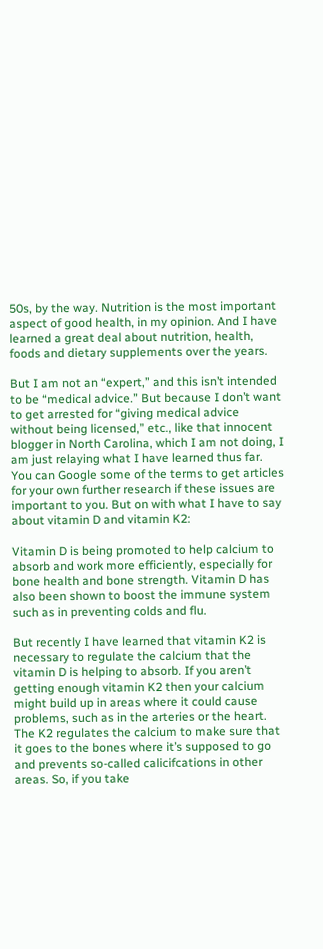50s, by the way. Nutrition is the most important aspect of good health, in my opinion. And I have learned a great deal about nutrition, health, foods and dietary supplements over the years.

But I am not an “expert,” and this isn’t intended to be “medical advice.” But because I don’t want to get arrested for “giving medical advice without being licensed,” etc., like that innocent blogger in North Carolina, which I am not doing, I am just relaying what I have learned thus far. You can Google some of the terms to get articles for your own further research if these issues are important to you. But on with what I have to say about vitamin D and vitamin K2:

Vitamin D is being promoted to help calcium to absorb and work more efficiently, especially for bone health and bone strength. Vitamin D has also been shown to boost the immune system such as in preventing colds and flu.

But recently I have learned that vitamin K2 is necessary to regulate the calcium that the vitamin D is helping to absorb. If you aren’t getting enough vitamin K2 then your calcium might build up in areas where it could cause problems, such as in the arteries or the heart. The K2 regulates the calcium to make sure that it goes to the bones where it’s supposed to go and prevents so-called calicifcations in other areas. So, if you take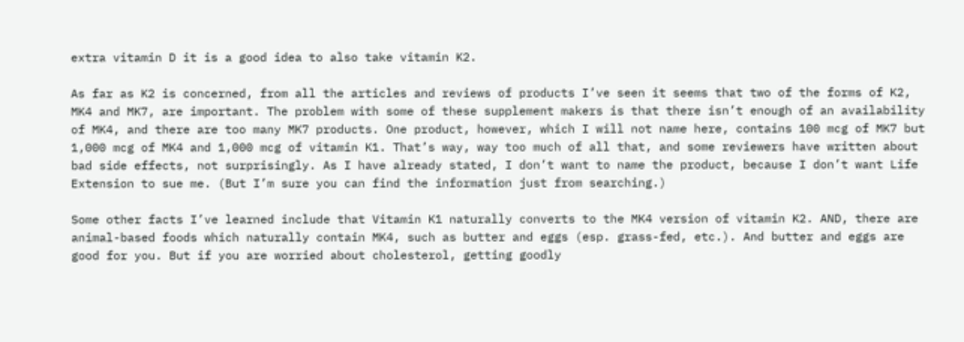extra vitamin D it is a good idea to also take vitamin K2.

As far as K2 is concerned, from all the articles and reviews of products I’ve seen it seems that two of the forms of K2, MK4 and MK7, are important. The problem with some of these supplement makers is that there isn’t enough of an availability of MK4, and there are too many MK7 products. One product, however, which I will not name here, contains 100 mcg of MK7 but 1,000 mcg of MK4 and 1,000 mcg of vitamin K1. That’s way, way too much of all that, and some reviewers have written about bad side effects, not surprisingly. As I have already stated, I don’t want to name the product, because I don’t want Life Extension to sue me. (But I’m sure you can find the information just from searching.)

Some other facts I’ve learned include that Vitamin K1 naturally converts to the MK4 version of vitamin K2. AND, there are animal-based foods which naturally contain MK4, such as butter and eggs (esp. grass-fed, etc.). And butter and eggs are good for you. But if you are worried about cholesterol, getting goodly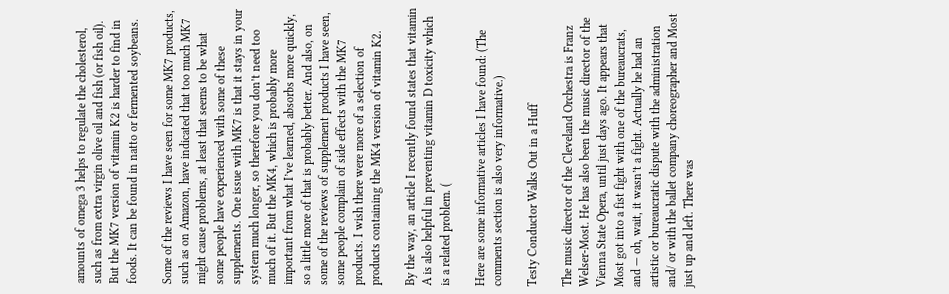amounts of omega 3 helps to regulate the cholesterol, such as from extra virgin olive oil and fish (or fish oil). But the MK7 version of vitamin K2 is harder to find in foods. It can be found in natto or fermented soybeans.

Some of the reviews I have seen for some MK7 products, such as on Amazon, have indicated that too much MK7 might cause problems, at least that seems to be what some people have experienced with some of these supplements. One issue with MK7 is that it stays in your system much longer, so therefore you don’t need too much of it. But the MK4, which is probably more important from what I’ve learned, absorbs more quickly, so a little more of that is probably better. And also, on some of the reviews of supplement products I have seen, some people complain of side effects with the MK7 products. I wish there were more of a selection of products containing the MK4 version of vitamin K2.

By the way, an article I recently found states that vitamin A is also helpful in preventing vitamin D toxicity which is a related problem. (

Here are some informative articles I have found: (The comments section is also very informative.)

Testy Conductor Walks Out in a Huff

The music director of the Cleveland Orchestra is Franz Welser-Most. He has also been the music director of the Vienna State Opera, until just days ago. It appears that Most got into a fist fight with one of the bureaucrats, and — oh, wait, it wasn’t a fight. Actually he had an artistic or bureaucratic dispute with the administration and/ or with the ballet company choreographer and Most just up and left. There was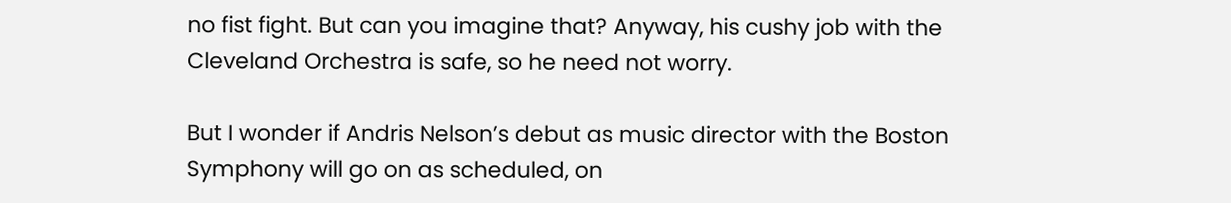no fist fight. But can you imagine that? Anyway, his cushy job with the Cleveland Orchestra is safe, so he need not worry.

But I wonder if Andris Nelson’s debut as music director with the Boston Symphony will go on as scheduled, on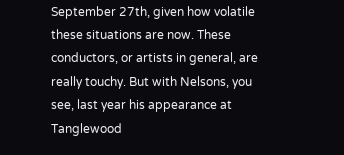September 27th, given how volatile these situations are now. These conductors, or artists in general, are really touchy. But with Nelsons, you see, last year his appearance at Tanglewood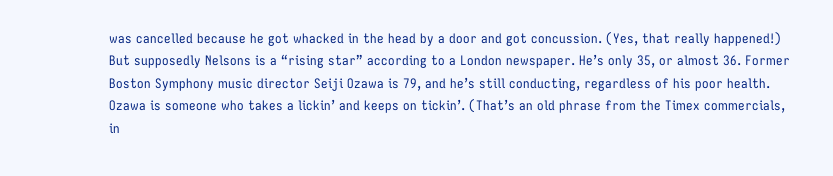was cancelled because he got whacked in the head by a door and got concussion. (Yes, that really happened!) But supposedly Nelsons is a “rising star” according to a London newspaper. He’s only 35, or almost 36. Former Boston Symphony music director Seiji Ozawa is 79, and he’s still conducting, regardless of his poor health. Ozawa is someone who takes a lickin’ and keeps on tickin’. (That’s an old phrase from the Timex commercials, in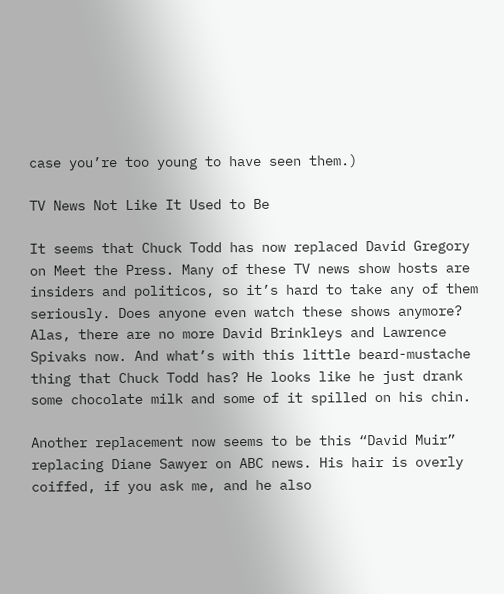case you’re too young to have seen them.)

TV News Not Like It Used to Be

It seems that Chuck Todd has now replaced David Gregory on Meet the Press. Many of these TV news show hosts are insiders and politicos, so it’s hard to take any of them seriously. Does anyone even watch these shows anymore? Alas, there are no more David Brinkleys and Lawrence Spivaks now. And what’s with this little beard-mustache thing that Chuck Todd has? He looks like he just drank some chocolate milk and some of it spilled on his chin.

Another replacement now seems to be this “David Muir” replacing Diane Sawyer on ABC news. His hair is overly coiffed, if you ask me, and he also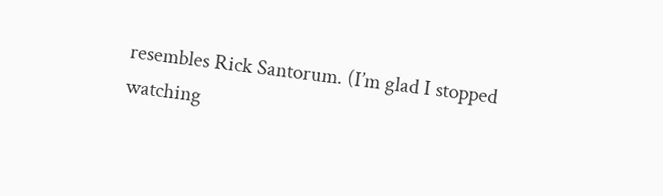resembles Rick Santorum. (I’m glad I stopped watching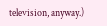television, anyway.)